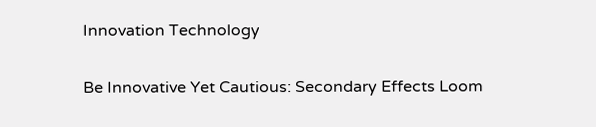Innovation Technology

Be Innovative Yet Cautious: Secondary Effects Loom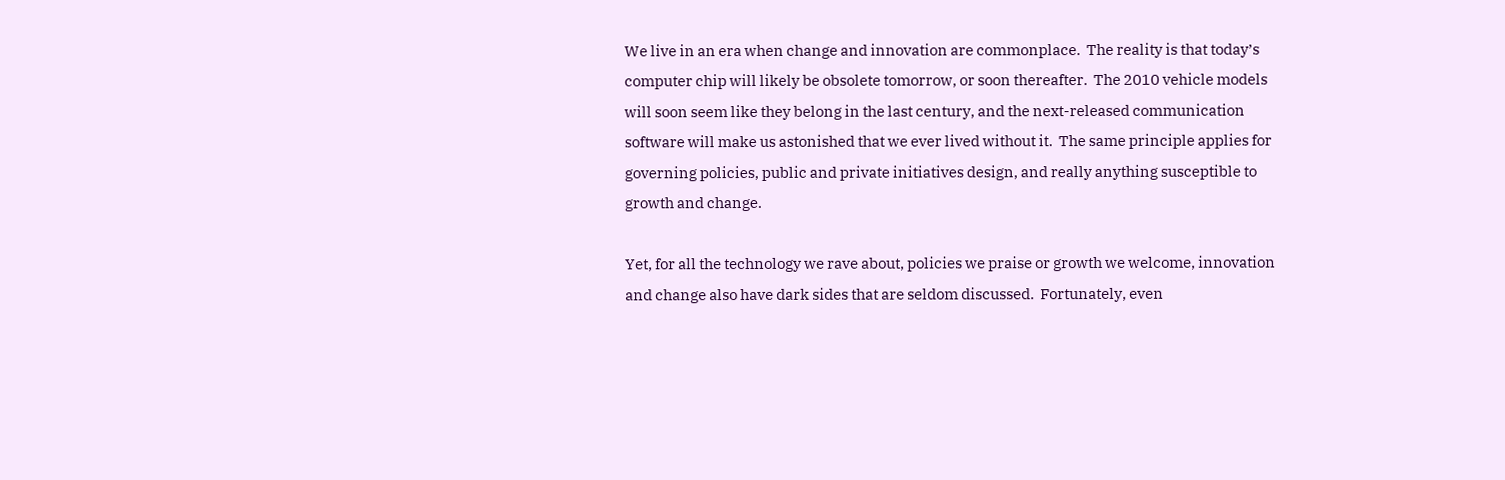We live in an era when change and innovation are commonplace.  The reality is that today’s computer chip will likely be obsolete tomorrow, or soon thereafter.  The 2010 vehicle models will soon seem like they belong in the last century, and the next-released communication software will make us astonished that we ever lived without it.  The same principle applies for governing policies, public and private initiatives design, and really anything susceptible to growth and change.

Yet, for all the technology we rave about, policies we praise or growth we welcome, innovation and change also have dark sides that are seldom discussed.  Fortunately, even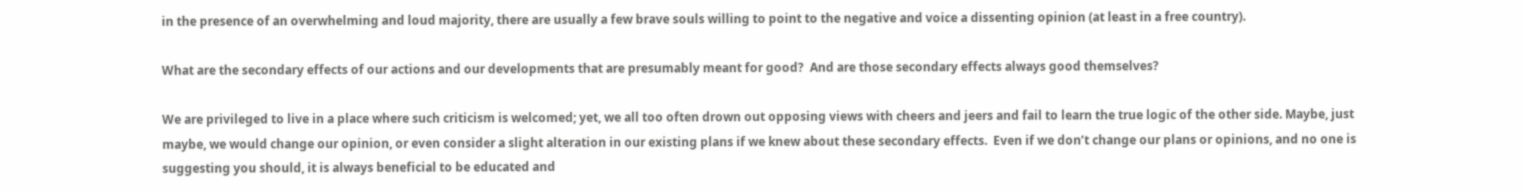in the presence of an overwhelming and loud majority, there are usually a few brave souls willing to point to the negative and voice a dissenting opinion (at least in a free country).

What are the secondary effects of our actions and our developments that are presumably meant for good?  And are those secondary effects always good themselves?

We are privileged to live in a place where such criticism is welcomed; yet, we all too often drown out opposing views with cheers and jeers and fail to learn the true logic of the other side. Maybe, just maybe, we would change our opinion, or even consider a slight alteration in our existing plans if we knew about these secondary effects.  Even if we don’t change our plans or opinions, and no one is suggesting you should, it is always beneficial to be educated and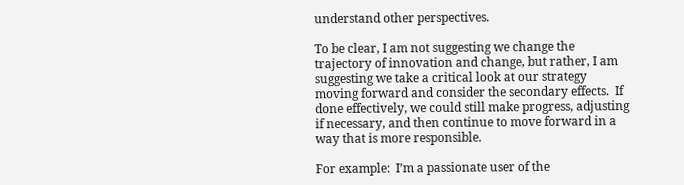understand other perspectives.

To be clear, I am not suggesting we change the trajectory of innovation and change, but rather, I am suggesting we take a critical look at our strategy moving forward and consider the secondary effects.  If done effectively, we could still make progress, adjusting if necessary, and then continue to move forward in a way that is more responsible.

For example:  I’m a passionate user of the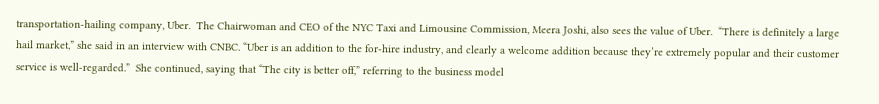transportation-hailing company, Uber.  The Chairwoman and CEO of the NYC Taxi and Limousine Commission, Meera Joshi, also sees the value of Uber.  “There is definitely a large hail market,” she said in an interview with CNBC. “Uber is an addition to the for-hire industry, and clearly a welcome addition because they’re extremely popular and their customer service is well-regarded.”  She continued, saying that “The city is better off,” referring to the business model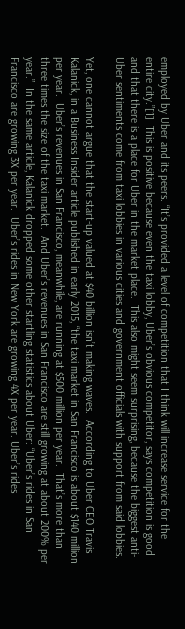employed by Uber and its peers. “It’s provided a level of competition that I think will increase service for the entire city.”[1]  This is positive because even the taxi lobby, Uber’s obvious competitor, says competition is good and that there is a place for Uber in the market place.  This also might seem surprising, because the biggest anti-Uber sentiments come from taxi lobbies in various cities and government officials with support from said lobbies.

Yet, one cannot argue that the start-up valued at $40 billion isn’t making waves.  According to Uber CEO Travis Kalanick, in a Business Insider article published in early 2015, “the taxi market in San Francisco is about $140 million per year.  Uber’s revenues in San Francisco, meanwhile, are running at $500 million per year.  That’s more than three times the size of the taxi market.  And Uber’s revenues in San Francisco are still growing at about 200% per year.”  In the same article, Kalanick dropped some other startling statistics about Uber: “Uber’s rides in San Francisco are growing 3X per year.  Uber’s rides in New York are growing 4X per year. Uber’s rides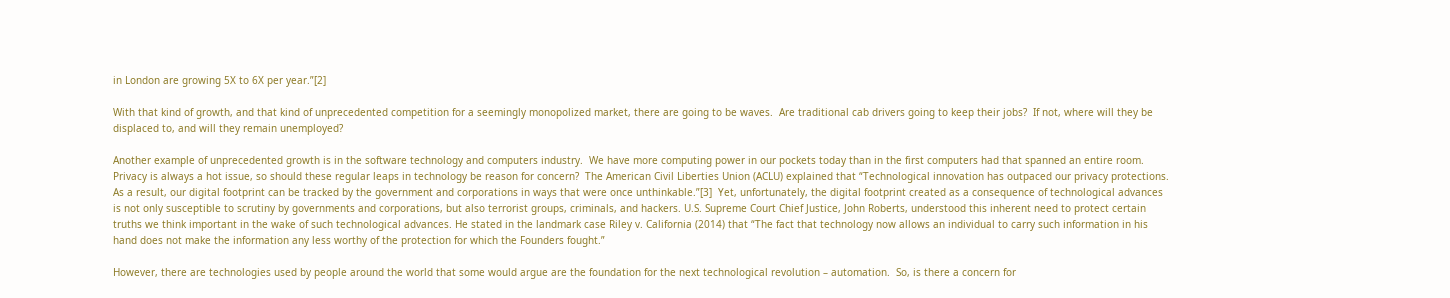in London are growing 5X to 6X per year.”[2]

With that kind of growth, and that kind of unprecedented competition for a seemingly monopolized market, there are going to be waves.  Are traditional cab drivers going to keep their jobs?  If not, where will they be displaced to, and will they remain unemployed?

Another example of unprecedented growth is in the software technology and computers industry.  We have more computing power in our pockets today than in the first computers had that spanned an entire room.  Privacy is always a hot issue, so should these regular leaps in technology be reason for concern?  The American Civil Liberties Union (ACLU) explained that “Technological innovation has outpaced our privacy protections. As a result, our digital footprint can be tracked by the government and corporations in ways that were once unthinkable.”[3]  Yet, unfortunately, the digital footprint created as a consequence of technological advances is not only susceptible to scrutiny by governments and corporations, but also terrorist groups, criminals, and hackers. U.S. Supreme Court Chief Justice, John Roberts, understood this inherent need to protect certain truths we think important in the wake of such technological advances. He stated in the landmark case Riley v. California (2014) that “The fact that technology now allows an individual to carry such information in his hand does not make the information any less worthy of the protection for which the Founders fought.”

However, there are technologies used by people around the world that some would argue are the foundation for the next technological revolution – automation.  So, is there a concern for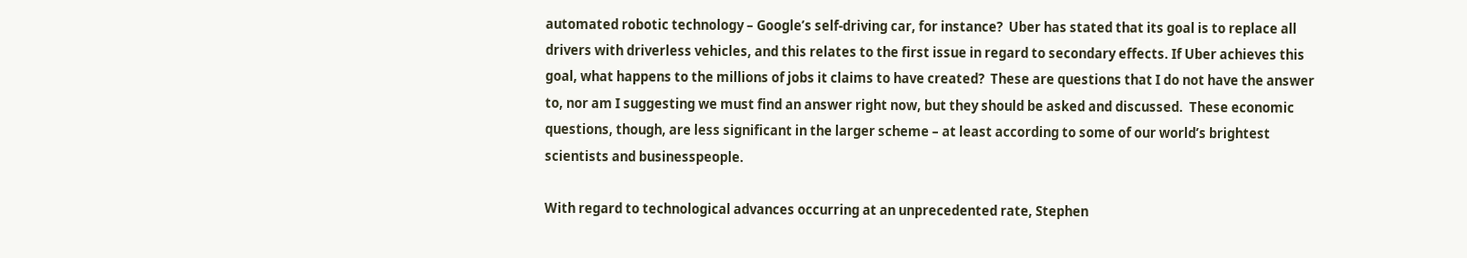automated robotic technology – Google’s self-driving car, for instance?  Uber has stated that its goal is to replace all drivers with driverless vehicles, and this relates to the first issue in regard to secondary effects. If Uber achieves this goal, what happens to the millions of jobs it claims to have created?  These are questions that I do not have the answer to, nor am I suggesting we must find an answer right now, but they should be asked and discussed.  These economic questions, though, are less significant in the larger scheme – at least according to some of our world’s brightest scientists and businesspeople.

With regard to technological advances occurring at an unprecedented rate, Stephen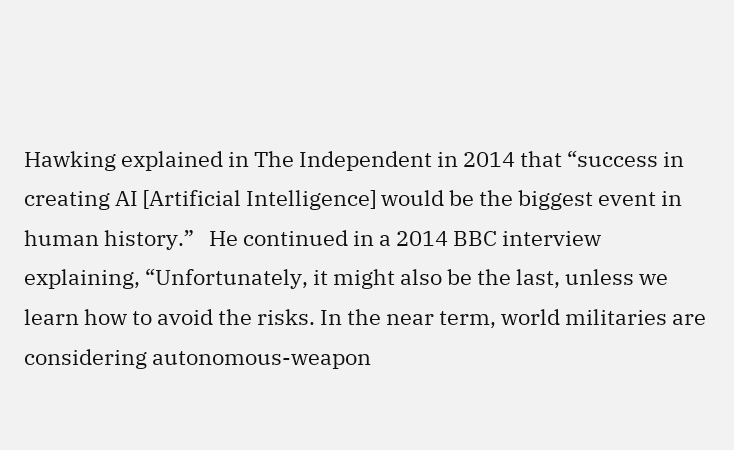Hawking explained in The Independent in 2014 that “success in creating AI [Artificial Intelligence] would be the biggest event in human history.”   He continued in a 2014 BBC interview explaining, “Unfortunately, it might also be the last, unless we learn how to avoid the risks. In the near term, world militaries are considering autonomous-weapon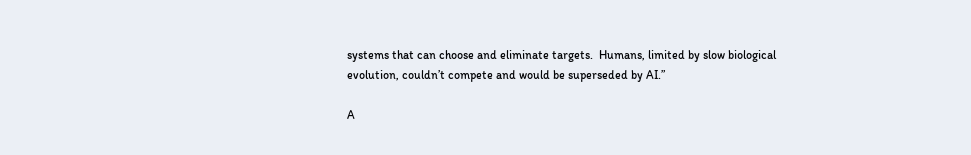systems that can choose and eliminate targets.  Humans, limited by slow biological evolution, couldn’t compete and would be superseded by AI.”

A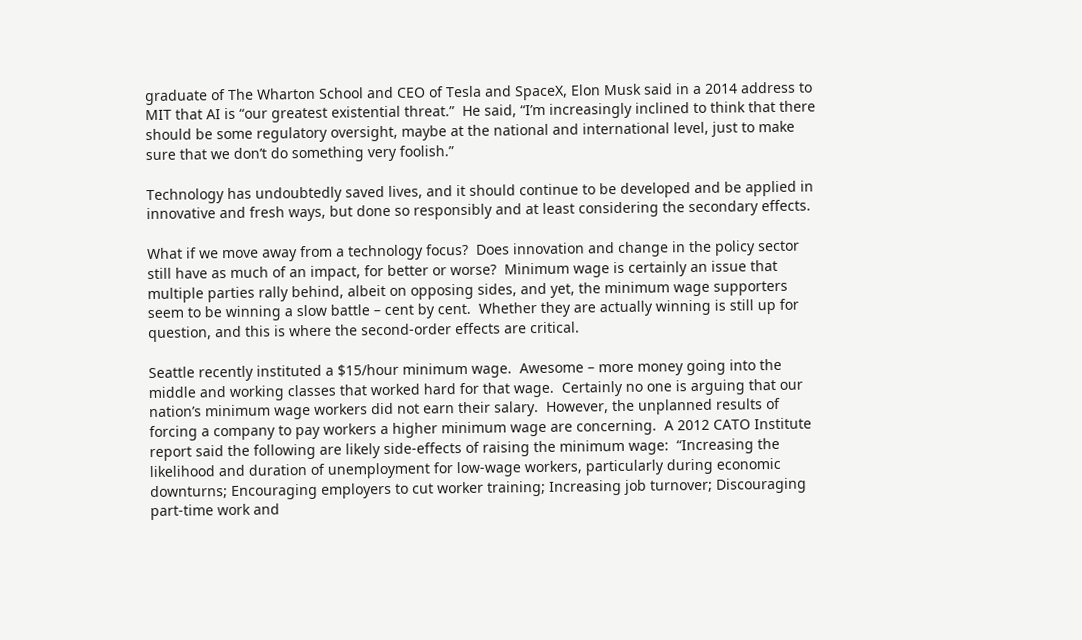graduate of The Wharton School and CEO of Tesla and SpaceX, Elon Musk said in a 2014 address to MIT that AI is “our greatest existential threat.”  He said, “I’m increasingly inclined to think that there should be some regulatory oversight, maybe at the national and international level, just to make sure that we don’t do something very foolish.”

Technology has undoubtedly saved lives, and it should continue to be developed and be applied in innovative and fresh ways, but done so responsibly and at least considering the secondary effects.

What if we move away from a technology focus?  Does innovation and change in the policy sector still have as much of an impact, for better or worse?  Minimum wage is certainly an issue that multiple parties rally behind, albeit on opposing sides, and yet, the minimum wage supporters seem to be winning a slow battle – cent by cent.  Whether they are actually winning is still up for question, and this is where the second-order effects are critical.

Seattle recently instituted a $15/hour minimum wage.  Awesome – more money going into the middle and working classes that worked hard for that wage.  Certainly no one is arguing that our nation’s minimum wage workers did not earn their salary.  However, the unplanned results of forcing a company to pay workers a higher minimum wage are concerning.  A 2012 CATO Institute report said the following are likely side-effects of raising the minimum wage:  “Increasing the likelihood and duration of unemployment for low-wage workers, particularly during economic downturns; Encouraging employers to cut worker training; Increasing job turnover; Discouraging part-time work and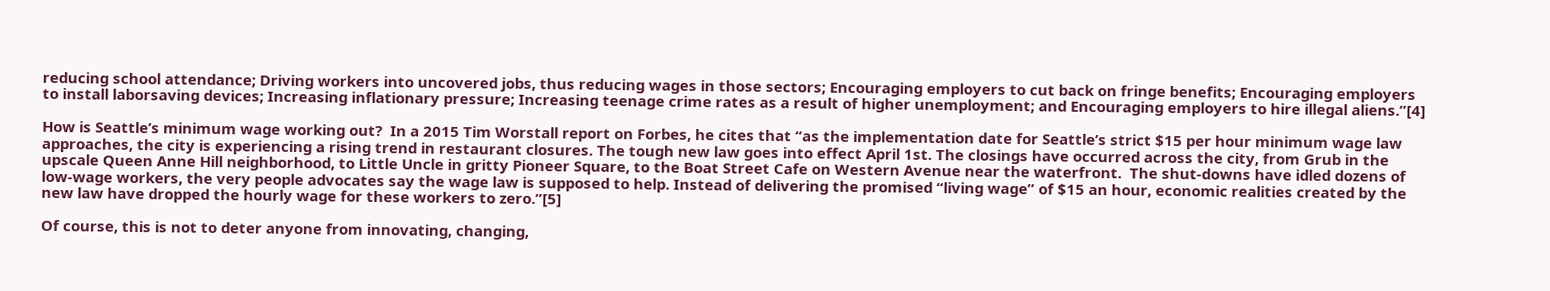reducing school attendance; Driving workers into uncovered jobs, thus reducing wages in those sectors; Encouraging employers to cut back on fringe benefits; Encouraging employers to install laborsaving devices; Increasing inflationary pressure; Increasing teenage crime rates as a result of higher unemployment; and Encouraging employers to hire illegal aliens.”[4]

How is Seattle’s minimum wage working out?  In a 2015 Tim Worstall report on Forbes, he cites that “as the implementation date for Seattle’s strict $15 per hour minimum wage law approaches, the city is experiencing a rising trend in restaurant closures. The tough new law goes into effect April 1st. The closings have occurred across the city, from Grub in the upscale Queen Anne Hill neighborhood, to Little Uncle in gritty Pioneer Square, to the Boat Street Cafe on Western Avenue near the waterfront.  The shut-downs have idled dozens of low-wage workers, the very people advocates say the wage law is supposed to help. Instead of delivering the promised “living wage” of $15 an hour, economic realities created by the new law have dropped the hourly wage for these workers to zero.”[5]

Of course, this is not to deter anyone from innovating, changing,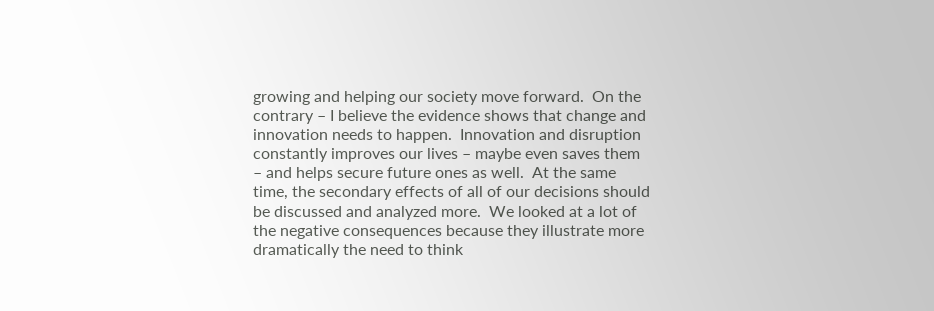growing and helping our society move forward.  On the contrary – I believe the evidence shows that change and innovation needs to happen.  Innovation and disruption constantly improves our lives – maybe even saves them – and helps secure future ones as well.  At the same time, the secondary effects of all of our decisions should be discussed and analyzed more.  We looked at a lot of the negative consequences because they illustrate more dramatically the need to think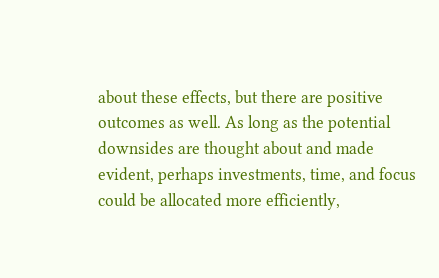about these effects, but there are positive outcomes as well. As long as the potential downsides are thought about and made evident, perhaps investments, time, and focus could be allocated more efficiently,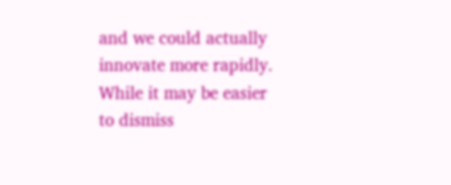and we could actually innovate more rapidly.  While it may be easier to dismiss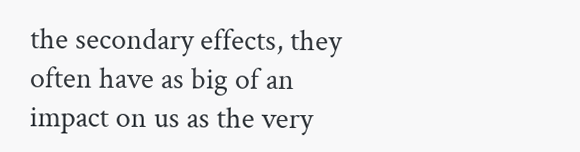the secondary effects, they often have as big of an impact on us as the very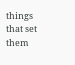things that set them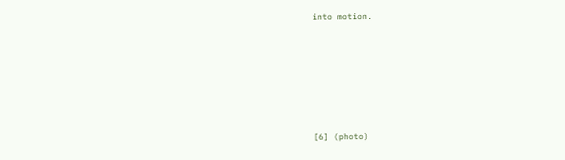into motion.







[6] (photo)